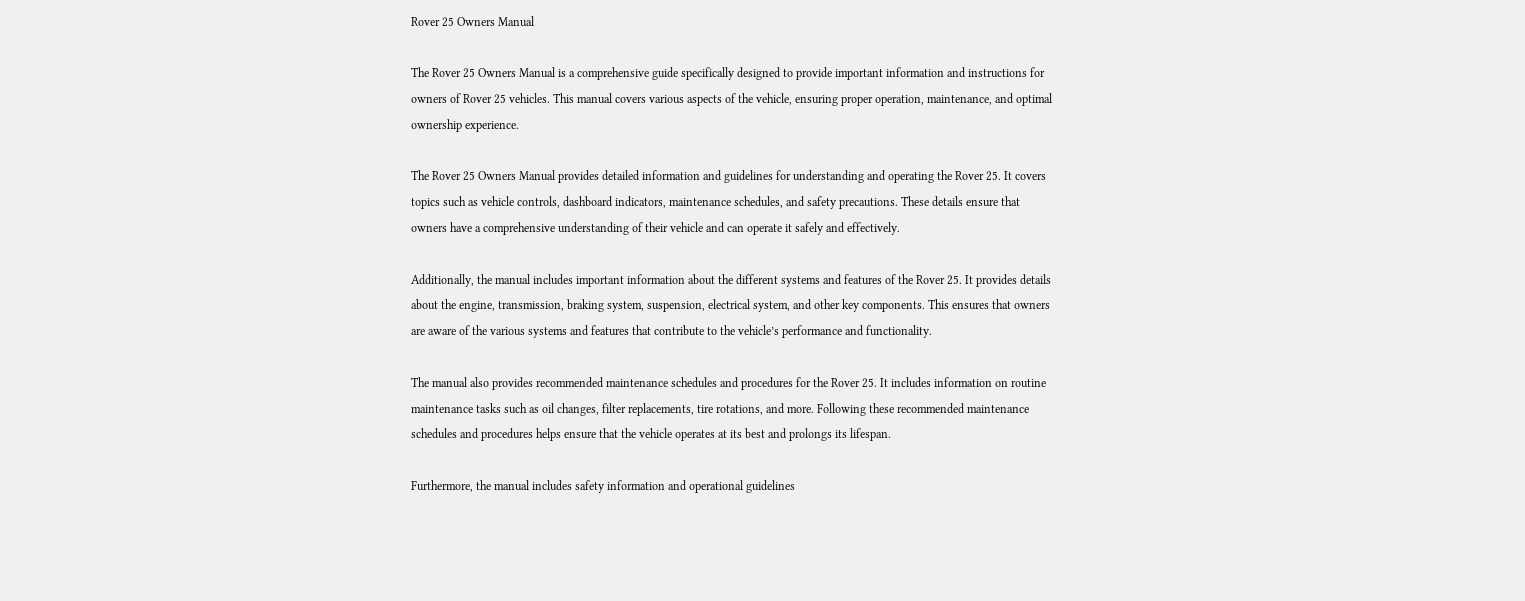Rover 25 Owners Manual

The Rover 25 Owners Manual is a comprehensive guide specifically designed to provide important information and instructions for owners of Rover 25 vehicles. This manual covers various aspects of the vehicle, ensuring proper operation, maintenance, and optimal ownership experience.

The Rover 25 Owners Manual provides detailed information and guidelines for understanding and operating the Rover 25. It covers topics such as vehicle controls, dashboard indicators, maintenance schedules, and safety precautions. These details ensure that owners have a comprehensive understanding of their vehicle and can operate it safely and effectively.

Additionally, the manual includes important information about the different systems and features of the Rover 25. It provides details about the engine, transmission, braking system, suspension, electrical system, and other key components. This ensures that owners are aware of the various systems and features that contribute to the vehicle’s performance and functionality.

The manual also provides recommended maintenance schedules and procedures for the Rover 25. It includes information on routine maintenance tasks such as oil changes, filter replacements, tire rotations, and more. Following these recommended maintenance schedules and procedures helps ensure that the vehicle operates at its best and prolongs its lifespan.

Furthermore, the manual includes safety information and operational guidelines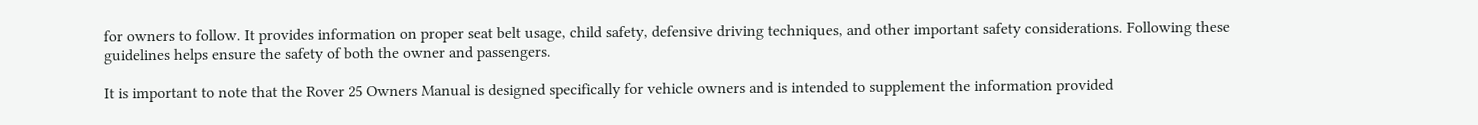for owners to follow. It provides information on proper seat belt usage, child safety, defensive driving techniques, and other important safety considerations. Following these guidelines helps ensure the safety of both the owner and passengers.

It is important to note that the Rover 25 Owners Manual is designed specifically for vehicle owners and is intended to supplement the information provided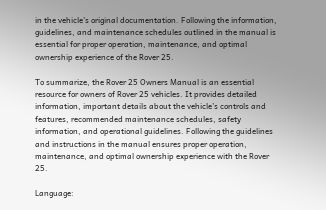in the vehicle’s original documentation. Following the information, guidelines, and maintenance schedules outlined in the manual is essential for proper operation, maintenance, and optimal ownership experience of the Rover 25.

To summarize, the Rover 25 Owners Manual is an essential resource for owners of Rover 25 vehicles. It provides detailed information, important details about the vehicle’s controls and features, recommended maintenance schedules, safety information, and operational guidelines. Following the guidelines and instructions in the manual ensures proper operation, maintenance, and optimal ownership experience with the Rover 25.

Language: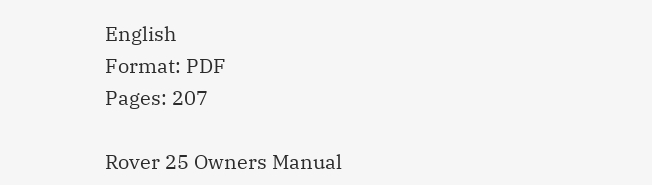English
Format: PDF
Pages: 207

Rover 25 Owners Manual